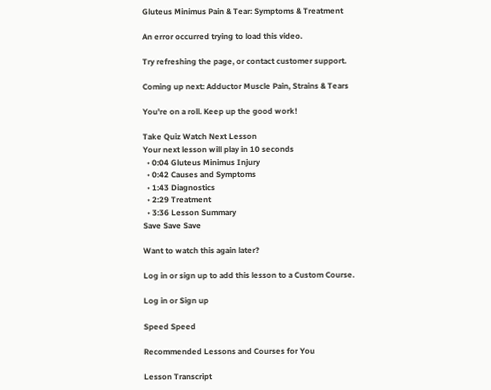Gluteus Minimus Pain & Tear: Symptoms & Treatment

An error occurred trying to load this video.

Try refreshing the page, or contact customer support.

Coming up next: Adductor Muscle Pain, Strains & Tears

You're on a roll. Keep up the good work!

Take Quiz Watch Next Lesson
Your next lesson will play in 10 seconds
  • 0:04 Gluteus Minimus Injury
  • 0:42 Causes and Symptoms
  • 1:43 Diagnostics
  • 2:29 Treatment
  • 3:36 Lesson Summary
Save Save Save

Want to watch this again later?

Log in or sign up to add this lesson to a Custom Course.

Log in or Sign up

Speed Speed

Recommended Lessons and Courses for You

Lesson Transcript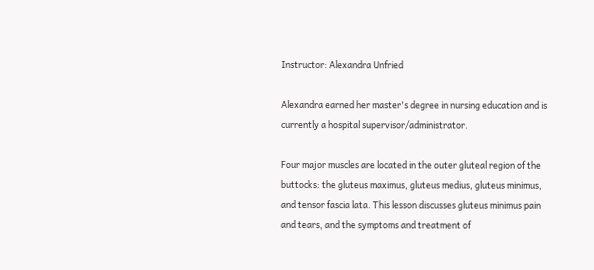Instructor: Alexandra Unfried

Alexandra earned her master's degree in nursing education and is currently a hospital supervisor/administrator.

Four major muscles are located in the outer gluteal region of the buttocks: the gluteus maximus, gluteus medius, gluteus minimus, and tensor fascia lata. This lesson discusses gluteus minimus pain and tears, and the symptoms and treatment of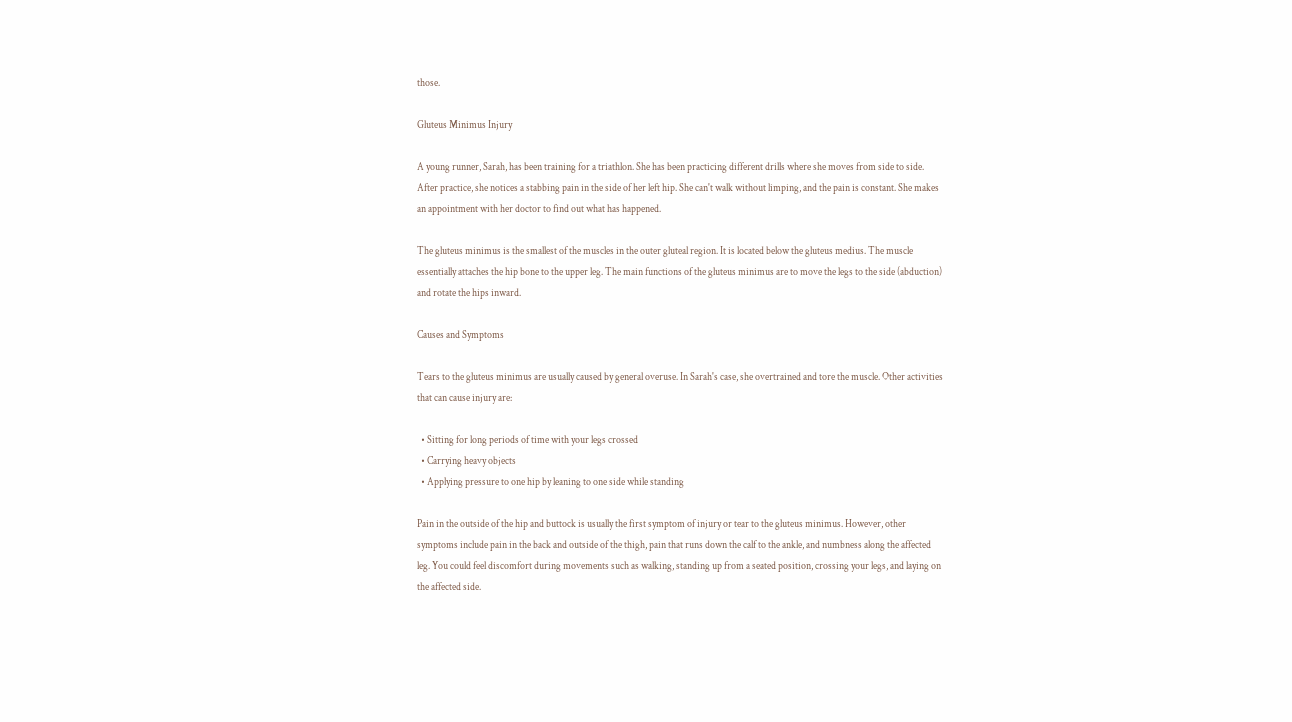those.

Gluteus Minimus Injury

A young runner, Sarah, has been training for a triathlon. She has been practicing different drills where she moves from side to side. After practice, she notices a stabbing pain in the side of her left hip. She can't walk without limping, and the pain is constant. She makes an appointment with her doctor to find out what has happened.

The gluteus minimus is the smallest of the muscles in the outer gluteal region. It is located below the gluteus medius. The muscle essentially attaches the hip bone to the upper leg. The main functions of the gluteus minimus are to move the legs to the side (abduction) and rotate the hips inward.

Causes and Symptoms

Tears to the gluteus minimus are usually caused by general overuse. In Sarah's case, she overtrained and tore the muscle. Other activities that can cause injury are:

  • Sitting for long periods of time with your legs crossed
  • Carrying heavy objects
  • Applying pressure to one hip by leaning to one side while standing

Pain in the outside of the hip and buttock is usually the first symptom of injury or tear to the gluteus minimus. However, other symptoms include pain in the back and outside of the thigh, pain that runs down the calf to the ankle, and numbness along the affected leg. You could feel discomfort during movements such as walking, standing up from a seated position, crossing your legs, and laying on the affected side.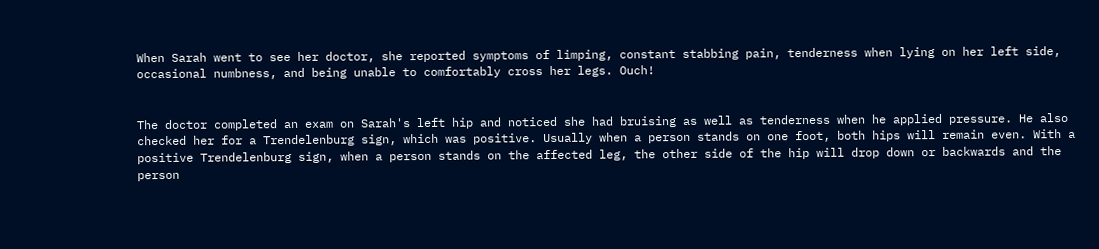When Sarah went to see her doctor, she reported symptoms of limping, constant stabbing pain, tenderness when lying on her left side, occasional numbness, and being unable to comfortably cross her legs. Ouch!


The doctor completed an exam on Sarah's left hip and noticed she had bruising as well as tenderness when he applied pressure. He also checked her for a Trendelenburg sign, which was positive. Usually when a person stands on one foot, both hips will remain even. With a positive Trendelenburg sign, when a person stands on the affected leg, the other side of the hip will drop down or backwards and the person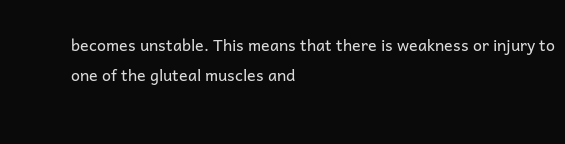becomes unstable. This means that there is weakness or injury to one of the gluteal muscles and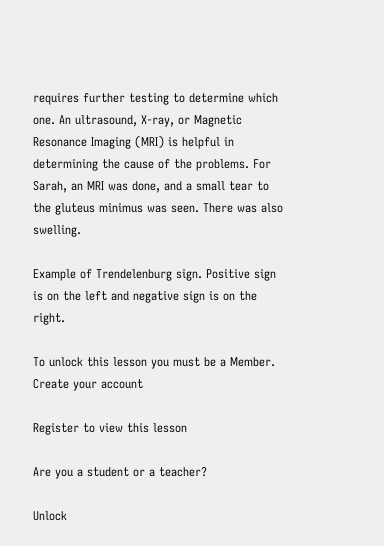requires further testing to determine which one. An ultrasound, X-ray, or Magnetic Resonance Imaging (MRI) is helpful in determining the cause of the problems. For Sarah, an MRI was done, and a small tear to the gluteus minimus was seen. There was also swelling.

Example of Trendelenburg sign. Positive sign is on the left and negative sign is on the right.

To unlock this lesson you must be a Member.
Create your account

Register to view this lesson

Are you a student or a teacher?

Unlock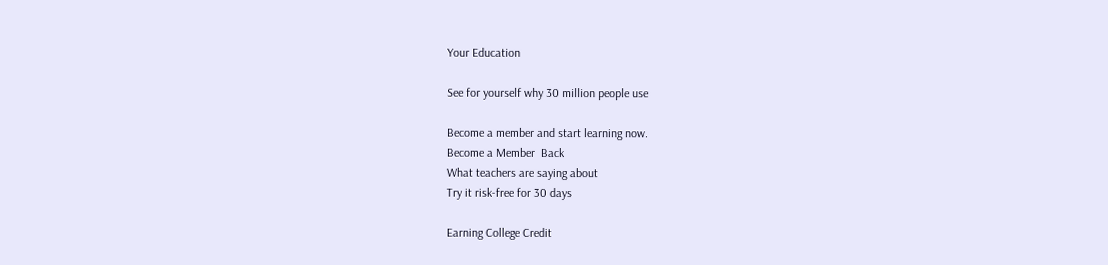Your Education

See for yourself why 30 million people use

Become a member and start learning now.
Become a Member  Back
What teachers are saying about
Try it risk-free for 30 days

Earning College Credit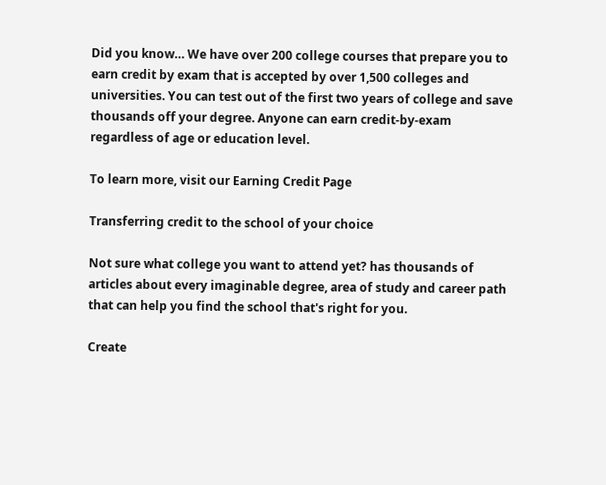Did you know… We have over 200 college courses that prepare you to earn credit by exam that is accepted by over 1,500 colleges and universities. You can test out of the first two years of college and save thousands off your degree. Anyone can earn credit-by-exam regardless of age or education level.

To learn more, visit our Earning Credit Page

Transferring credit to the school of your choice

Not sure what college you want to attend yet? has thousands of articles about every imaginable degree, area of study and career path that can help you find the school that's right for you.

Create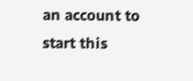an account to start this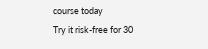course today
Try it risk-free for 30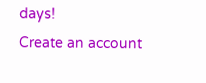days!
Create an account